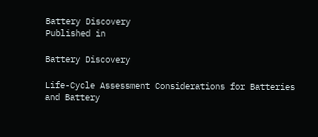Battery Discovery
Published in

Battery Discovery

Life-Cycle Assessment Considerations for Batteries and Battery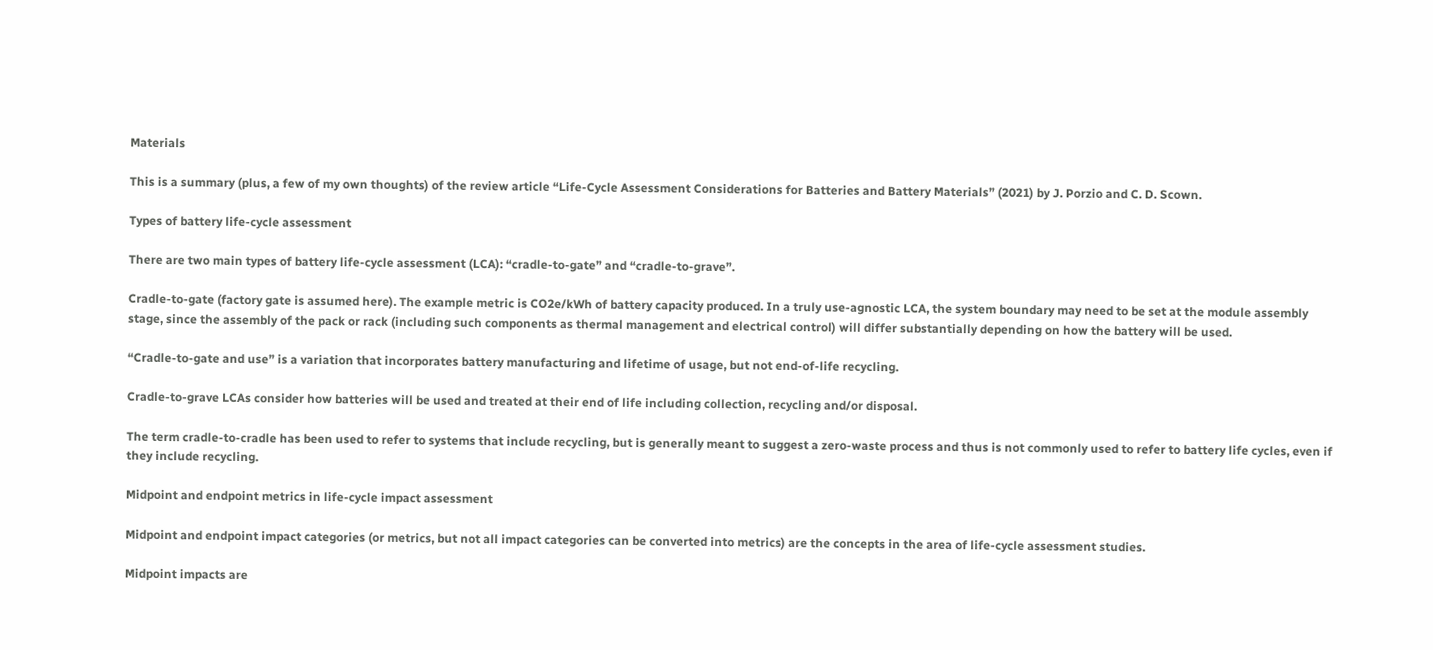Materials

This is a summary (plus, a few of my own thoughts) of the review article “Life-Cycle Assessment Considerations for Batteries and Battery Materials” (2021) by J. Porzio and C. D. Scown.

Types of battery life-cycle assessment

There are two main types of battery life-cycle assessment (LCA): “cradle-to-gate” and “cradle-to-grave”.

Cradle-to-gate (factory gate is assumed here). The example metric is CO2e/kWh of battery capacity produced. In a truly use-agnostic LCA, the system boundary may need to be set at the module assembly stage, since the assembly of the pack or rack (including such components as thermal management and electrical control) will differ substantially depending on how the battery will be used.

“Cradle-to-gate and use” is a variation that incorporates battery manufacturing and lifetime of usage, but not end-of-life recycling.

Cradle-to-grave LCAs consider how batteries will be used and treated at their end of life including collection, recycling and/or disposal.

The term cradle-to-cradle has been used to refer to systems that include recycling, but is generally meant to suggest a zero-waste process and thus is not commonly used to refer to battery life cycles, even if they include recycling.

Midpoint and endpoint metrics in life-cycle impact assessment

Midpoint and endpoint impact categories (or metrics, but not all impact categories can be converted into metrics) are the concepts in the area of life-cycle assessment studies.

Midpoint impacts are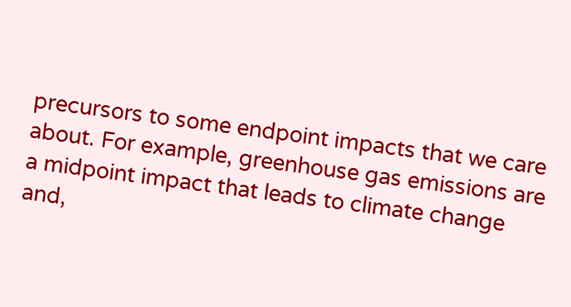precursors to some endpoint impacts that we care about. For example, greenhouse gas emissions are a midpoint impact that leads to climate change and,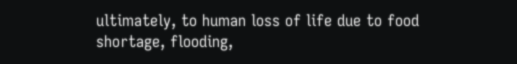ultimately, to human loss of life due to food shortage, flooding,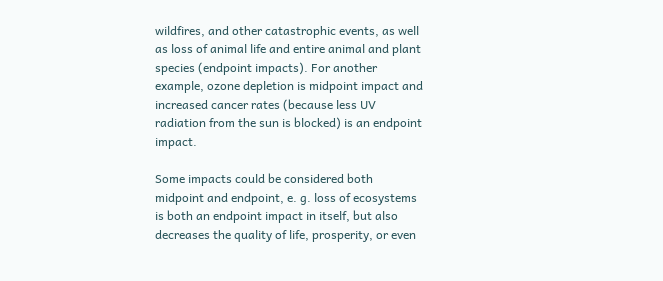wildfires, and other catastrophic events, as well as loss of animal life and entire animal and plant species (endpoint impacts). For another example, ozone depletion is midpoint impact and increased cancer rates (because less UV radiation from the sun is blocked) is an endpoint impact.

Some impacts could be considered both midpoint and endpoint, e. g. loss of ecosystems is both an endpoint impact in itself, but also decreases the quality of life, prosperity, or even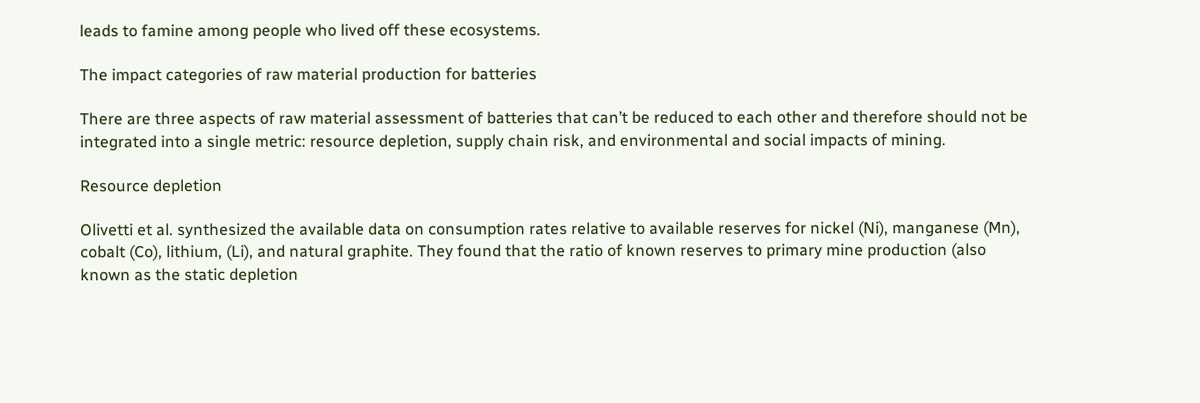leads to famine among people who lived off these ecosystems.

The impact categories of raw material production for batteries

There are three aspects of raw material assessment of batteries that can’t be reduced to each other and therefore should not be integrated into a single metric: resource depletion, supply chain risk, and environmental and social impacts of mining.

Resource depletion

Olivetti et al. synthesized the available data on consumption rates relative to available reserves for nickel (Ni), manganese (Mn), cobalt (Co), lithium, (Li), and natural graphite. They found that the ratio of known reserves to primary mine production (also known as the static depletion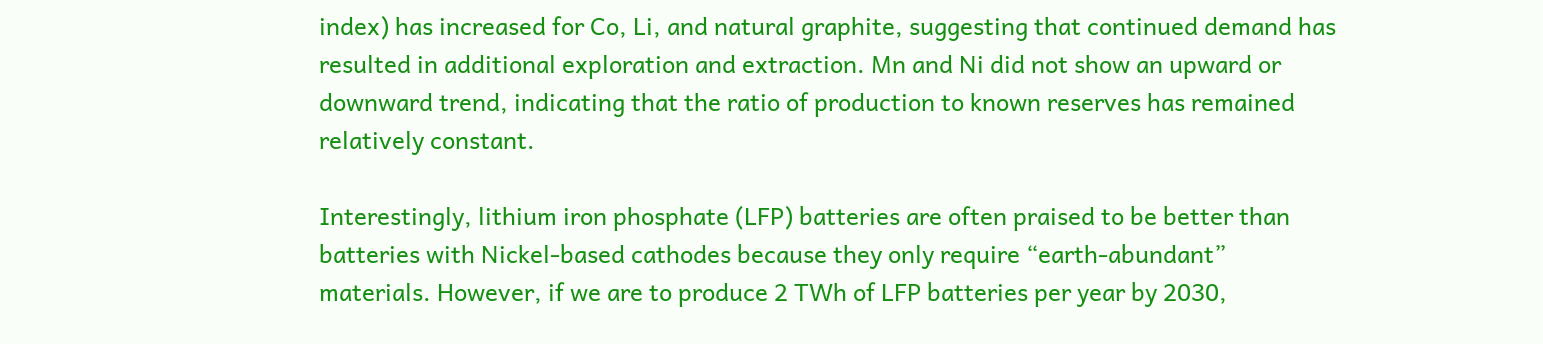index) has increased for Co, Li, and natural graphite, suggesting that continued demand has resulted in additional exploration and extraction. Mn and Ni did not show an upward or downward trend, indicating that the ratio of production to known reserves has remained relatively constant.

Interestingly, lithium iron phosphate (LFP) batteries are often praised to be better than batteries with Nickel-based cathodes because they only require “earth-abundant” materials. However, if we are to produce 2 TWh of LFP batteries per year by 2030,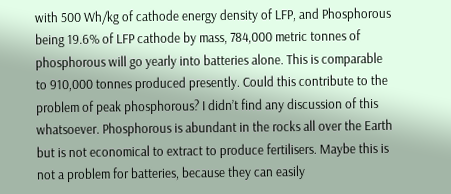with 500 Wh/kg of cathode energy density of LFP, and Phosphorous being 19.6% of LFP cathode by mass, 784,000 metric tonnes of phosphorous will go yearly into batteries alone. This is comparable to 910,000 tonnes produced presently. Could this contribute to the problem of peak phosphorous? I didn’t find any discussion of this whatsoever. Phosphorous is abundant in the rocks all over the Earth but is not economical to extract to produce fertilisers. Maybe this is not a problem for batteries, because they can easily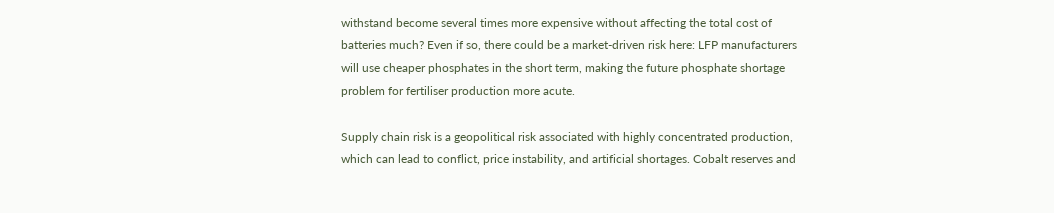withstand become several times more expensive without affecting the total cost of batteries much? Even if so, there could be a market-driven risk here: LFP manufacturers will use cheaper phosphates in the short term, making the future phosphate shortage problem for fertiliser production more acute.

Supply chain risk is a geopolitical risk associated with highly concentrated production, which can lead to conflict, price instability, and artificial shortages. Cobalt reserves and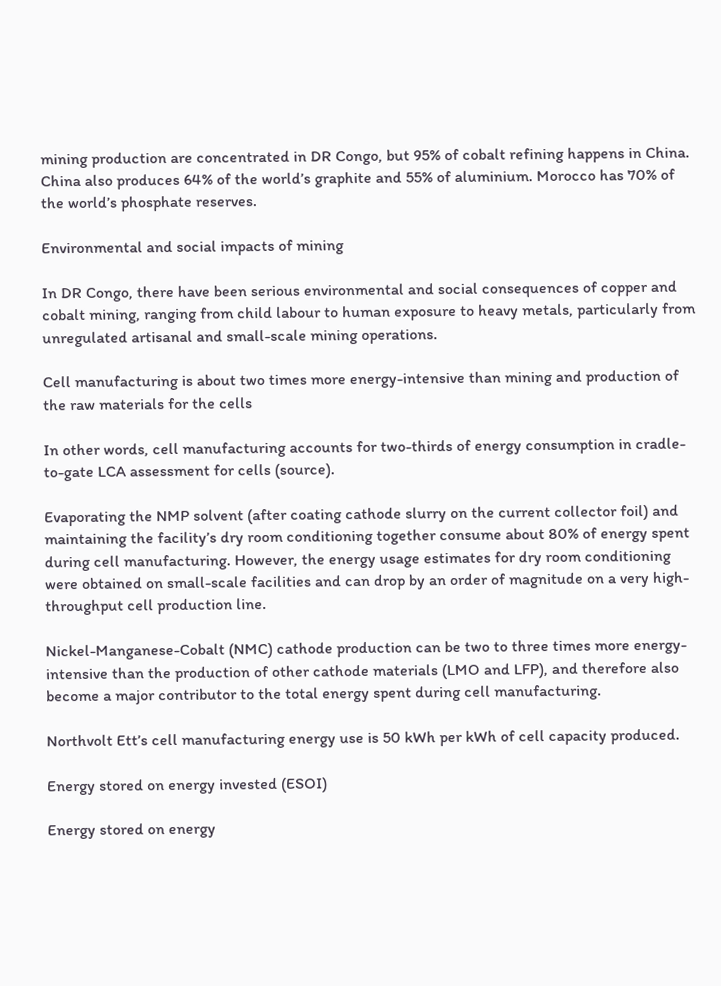mining production are concentrated in DR Congo, but 95% of cobalt refining happens in China. China also produces 64% of the world’s graphite and 55% of aluminium. Morocco has 70% of the world’s phosphate reserves.

Environmental and social impacts of mining

In DR Congo, there have been serious environmental and social consequences of copper and cobalt mining, ranging from child labour to human exposure to heavy metals, particularly from unregulated artisanal and small-scale mining operations.

Cell manufacturing is about two times more energy-intensive than mining and production of the raw materials for the cells

In other words, cell manufacturing accounts for two-thirds of energy consumption in cradle-to-gate LCA assessment for cells (source).

Evaporating the NMP solvent (after coating cathode slurry on the current collector foil) and maintaining the facility’s dry room conditioning together consume about 80% of energy spent during cell manufacturing. However, the energy usage estimates for dry room conditioning were obtained on small-scale facilities and can drop by an order of magnitude on a very high-throughput cell production line.

Nickel-Manganese-Cobalt (NMC) cathode production can be two to three times more energy-intensive than the production of other cathode materials (LMO and LFP), and therefore also become a major contributor to the total energy spent during cell manufacturing.

Northvolt Ett’s cell manufacturing energy use is 50 kWh per kWh of cell capacity produced.

Energy stored on energy invested (ESOI)

Energy stored on energy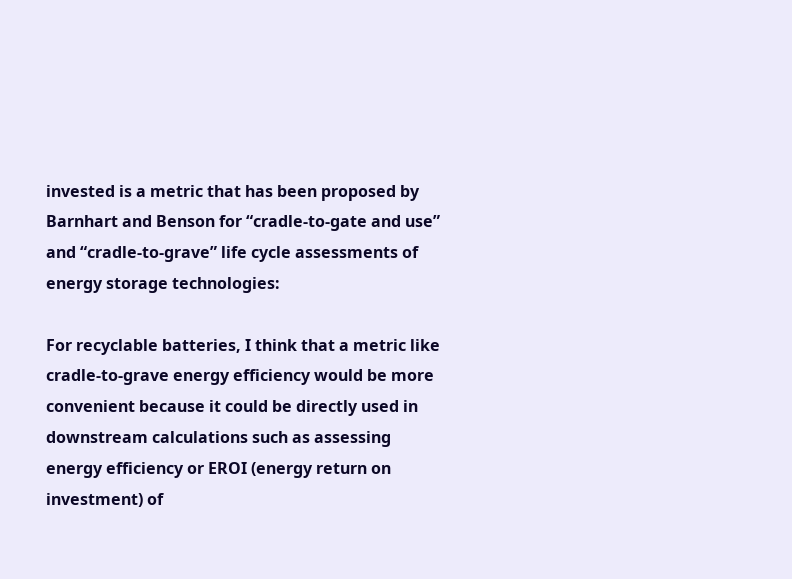invested is a metric that has been proposed by Barnhart and Benson for “cradle-to-gate and use” and “cradle-to-grave” life cycle assessments of energy storage technologies:

For recyclable batteries, I think that a metric like cradle-to-grave energy efficiency would be more convenient because it could be directly used in downstream calculations such as assessing energy efficiency or EROI (energy return on investment) of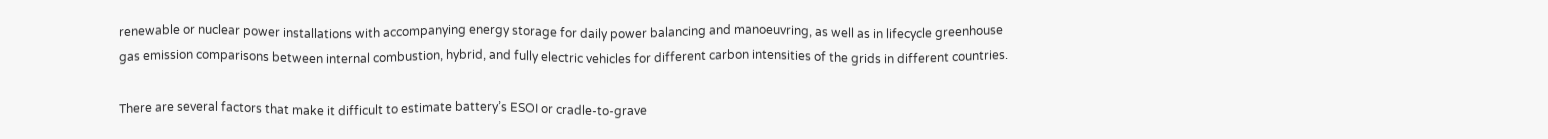renewable or nuclear power installations with accompanying energy storage for daily power balancing and manoeuvring, as well as in lifecycle greenhouse gas emission comparisons between internal combustion, hybrid, and fully electric vehicles for different carbon intensities of the grids in different countries.

There are several factors that make it difficult to estimate battery’s ESOI or cradle-to-grave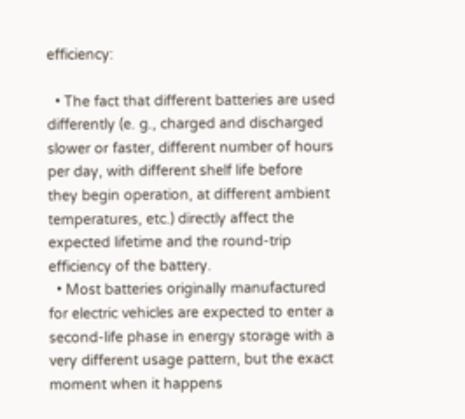efficiency:

  • The fact that different batteries are used differently (e. g., charged and discharged slower or faster, different number of hours per day, with different shelf life before they begin operation, at different ambient temperatures, etc.) directly affect the expected lifetime and the round-trip efficiency of the battery.
  • Most batteries originally manufactured for electric vehicles are expected to enter a second-life phase in energy storage with a very different usage pattern, but the exact moment when it happens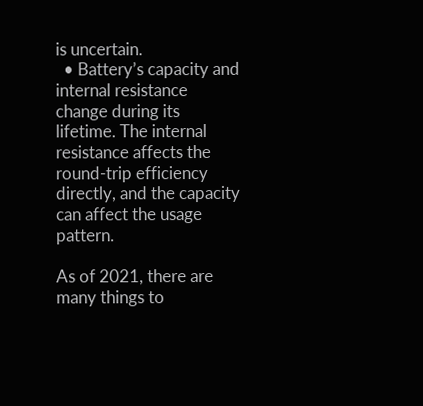is uncertain.
  • Battery’s capacity and internal resistance change during its lifetime. The internal resistance affects the round-trip efficiency directly, and the capacity can affect the usage pattern.

As of 2021, there are many things to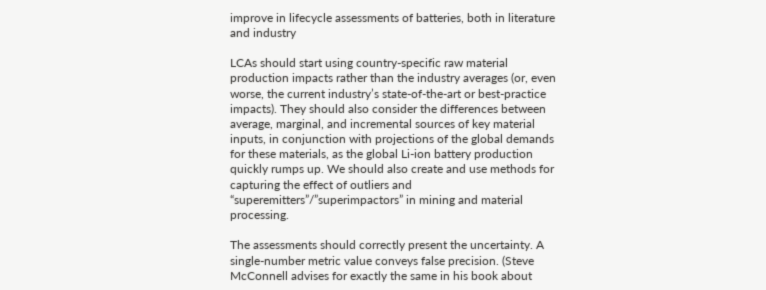improve in lifecycle assessments of batteries, both in literature and industry

LCAs should start using country-specific raw material production impacts rather than the industry averages (or, even worse, the current industry’s state-of-the-art or best-practice impacts). They should also consider the differences between average, marginal, and incremental sources of key material inputs, in conjunction with projections of the global demands for these materials, as the global Li-ion battery production quickly rumps up. We should also create and use methods for capturing the effect of outliers and “superemitters”/”superimpactors” in mining and material processing.

The assessments should correctly present the uncertainty. A single-number metric value conveys false precision. (Steve McConnell advises for exactly the same in his book about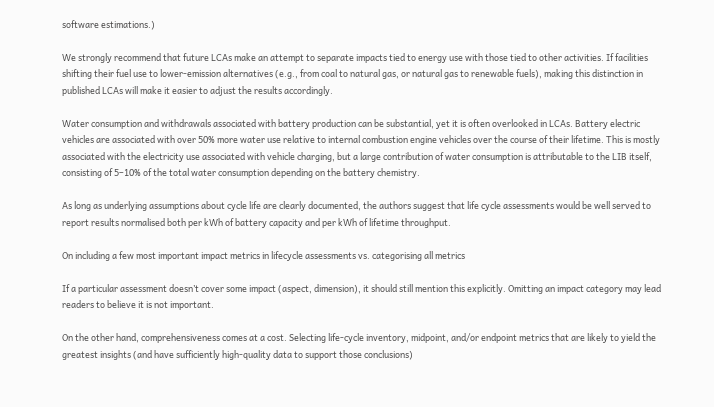software estimations.)

We strongly recommend that future LCAs make an attempt to separate impacts tied to energy use with those tied to other activities. If facilities shifting their fuel use to lower-emission alternatives (e.g., from coal to natural gas, or natural gas to renewable fuels), making this distinction in published LCAs will make it easier to adjust the results accordingly.

Water consumption and withdrawals associated with battery production can be substantial, yet it is often overlooked in LCAs. Battery electric vehicles are associated with over 50% more water use relative to internal combustion engine vehicles over the course of their lifetime. This is mostly associated with the electricity use associated with vehicle charging, but a large contribution of water consumption is attributable to the LIB itself, consisting of 5–10% of the total water consumption depending on the battery chemistry.

As long as underlying assumptions about cycle life are clearly documented, the authors suggest that life cycle assessments would be well served to report results normalised both per kWh of battery capacity and per kWh of lifetime throughput.

On including a few most important impact metrics in lifecycle assessments vs. categorising all metrics

If a particular assessment doesn’t cover some impact (aspect, dimension), it should still mention this explicitly. Omitting an impact category may lead readers to believe it is not important.

On the other hand, comprehensiveness comes at a cost. Selecting life-cycle inventory, midpoint, and/or endpoint metrics that are likely to yield the greatest insights (and have sufficiently high-quality data to support those conclusions)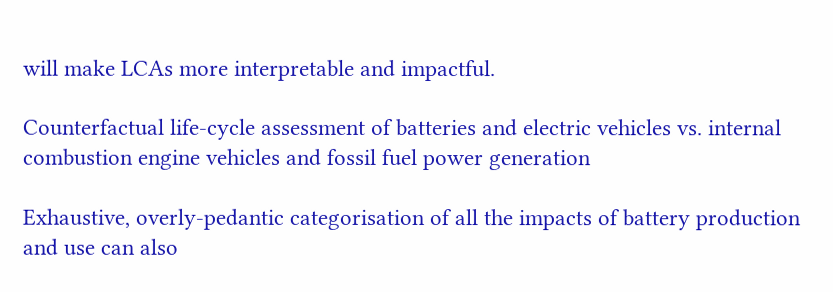will make LCAs more interpretable and impactful.

Counterfactual life-cycle assessment of batteries and electric vehicles vs. internal combustion engine vehicles and fossil fuel power generation

Exhaustive, overly-pedantic categorisation of all the impacts of battery production and use can also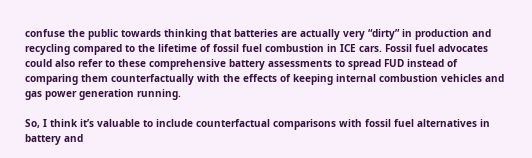confuse the public towards thinking that batteries are actually very “dirty” in production and recycling compared to the lifetime of fossil fuel combustion in ICE cars. Fossil fuel advocates could also refer to these comprehensive battery assessments to spread FUD instead of comparing them counterfactually with the effects of keeping internal combustion vehicles and gas power generation running.

So, I think it’s valuable to include counterfactual comparisons with fossil fuel alternatives in battery and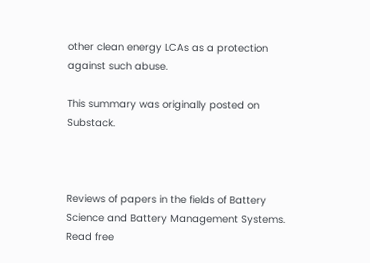other clean energy LCAs as a protection against such abuse.

This summary was originally posted on Substack.



Reviews of papers in the fields of Battery Science and Battery Management Systems. Read free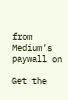from Medium’s paywall on

Get the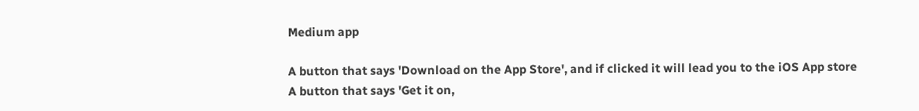Medium app

A button that says 'Download on the App Store', and if clicked it will lead you to the iOS App store
A button that says 'Get it on,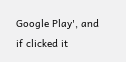Google Play', and if clicked it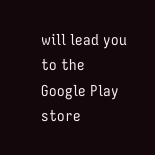will lead you to the Google Play store